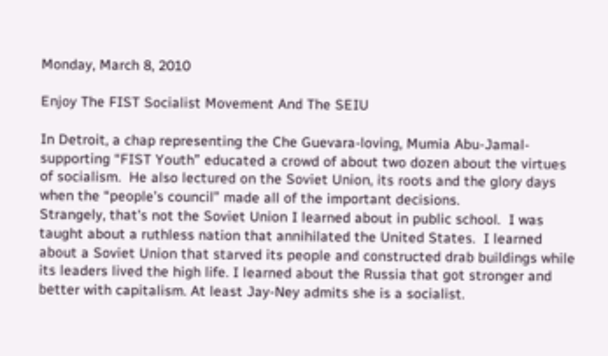Monday, March 8, 2010

Enjoy The FIST Socialist Movement And The SEIU

In Detroit, a chap representing the Che Guevara-loving, Mumia Abu-Jamal-supporting “FIST Youth” educated a crowd of about two dozen about the virtues of socialism.  He also lectured on the Soviet Union, its roots and the glory days when the “people’s council” made all of the important decisions.
Strangely, that’s not the Soviet Union I learned about in public school.  I was taught about a ruthless nation that annihilated the United States.  I learned about a Soviet Union that starved its people and constructed drab buildings while its leaders lived the high life. I learned about the Russia that got stronger and better with capitalism. At least Jay-Ney admits she is a socialist.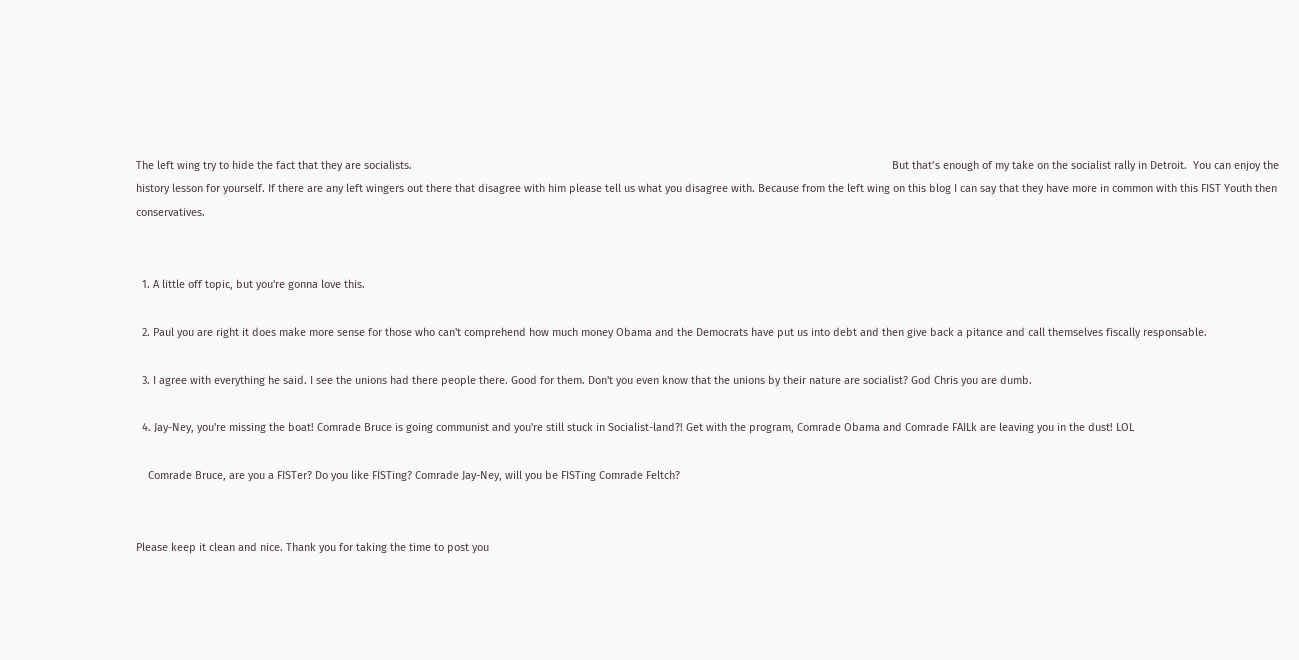The left wing try to hide the fact that they are socialists.                                                                                                                                                                But that’s enough of my take on the socialist rally in Detroit.  You can enjoy the history lesson for yourself. If there are any left wingers out there that disagree with him please tell us what you disagree with. Because from the left wing on this blog I can say that they have more in common with this FIST Youth then conservatives.


  1. A little off topic, but you're gonna love this.

  2. Paul you are right it does make more sense for those who can't comprehend how much money Obama and the Democrats have put us into debt and then give back a pitance and call themselves fiscally responsable.

  3. I agree with everything he said. I see the unions had there people there. Good for them. Don't you even know that the unions by their nature are socialist? God Chris you are dumb.

  4. Jay-Ney, you're missing the boat! Comrade Bruce is going communist and you're still stuck in Socialist-land?! Get with the program, Comrade Obama and Comrade FAILk are leaving you in the dust! LOL

    Comrade Bruce, are you a FISTer? Do you like FISTing? Comrade Jay-Ney, will you be FISTing Comrade Feltch?


Please keep it clean and nice. Thank you for taking the time to post you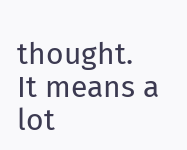thought. It means a lot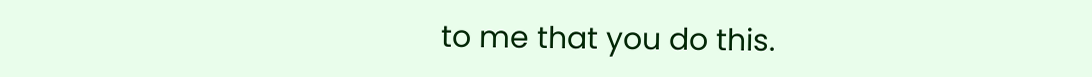to me that you do this.